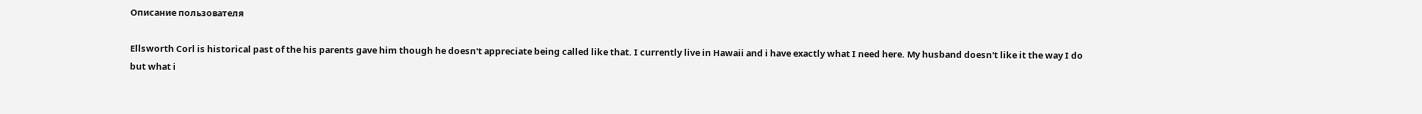Описание пользователя

Ellsworth Corl is historical past of the his parents gave him though he doesn't appreciate being called like that. I currently live in Hawaii and i have exactly what I need here. My husband doesn't like it the way I do but what i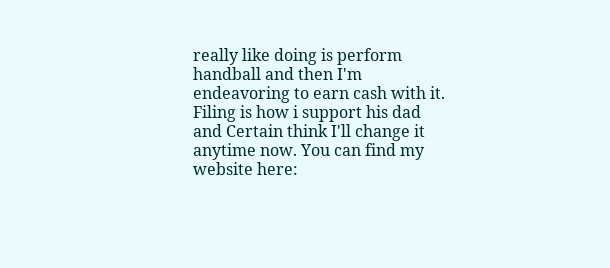really like doing is perform handball and then I'm endeavoring to earn cash with it. Filing is how i support his dad and Certain think I'll change it anytime now. You can find my website here: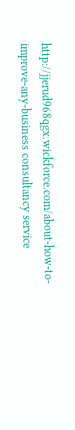http://jjerud968qgx.wickforce.com/about-how-to-improve-any-business consultancy service